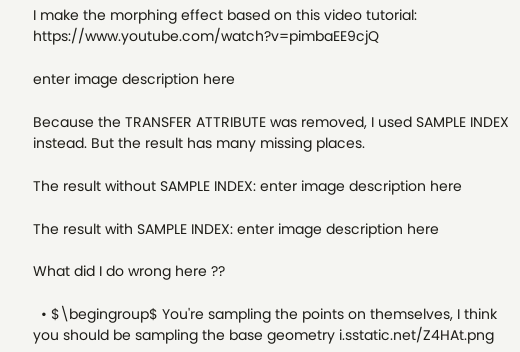I make the morphing effect based on this video tutorial: https://www.youtube.com/watch?v=pimbaEE9cjQ

enter image description here

Because the TRANSFER ATTRIBUTE was removed, I used SAMPLE INDEX instead. But the result has many missing places.

The result without SAMPLE INDEX: enter image description here

The result with SAMPLE INDEX: enter image description here

What did I do wrong here ??

  • $\begingroup$ You're sampling the points on themselves, I think you should be sampling the base geometry i.sstatic.net/Z4HAt.png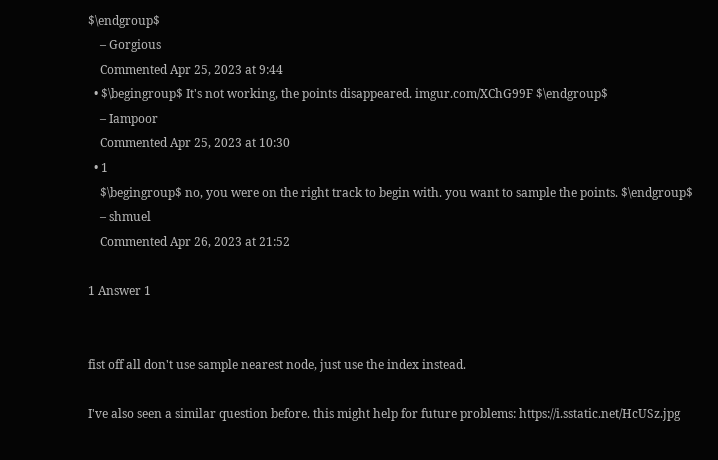$\endgroup$
    – Gorgious
    Commented Apr 25, 2023 at 9:44
  • $\begingroup$ It's not working, the points disappeared. imgur.com/XChG99F $\endgroup$
    – Iampoor
    Commented Apr 25, 2023 at 10:30
  • 1
    $\begingroup$ no, you were on the right track to begin with. you want to sample the points. $\endgroup$
    – shmuel
    Commented Apr 26, 2023 at 21:52

1 Answer 1


fist off all don't use sample nearest node, just use the index instead.

I've also seen a similar question before. this might help for future problems: https://i.sstatic.net/HcUSz.jpg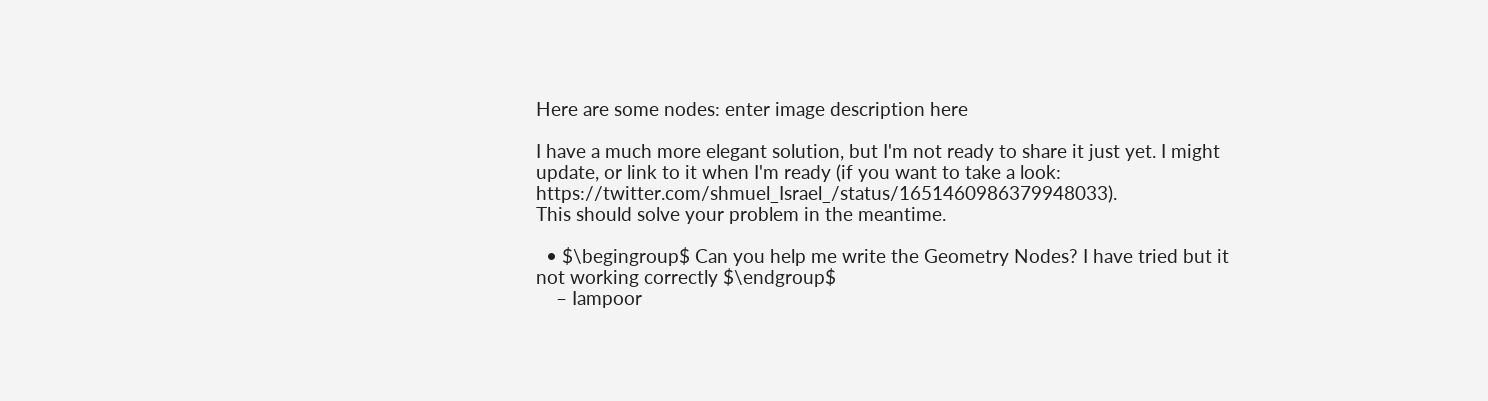Here are some nodes: enter image description here

I have a much more elegant solution, but I'm not ready to share it just yet. I might update, or link to it when I'm ready (if you want to take a look: https://twitter.com/shmuel_Israel_/status/1651460986379948033).
This should solve your problem in the meantime.

  • $\begingroup$ Can you help me write the Geometry Nodes? I have tried but it not working correctly $\endgroup$
    – Iampoor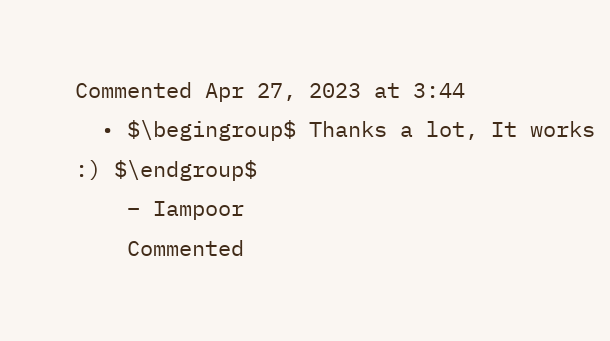Commented Apr 27, 2023 at 3:44
  • $\begingroup$ Thanks a lot, It works :) $\endgroup$
    – Iampoor
    Commented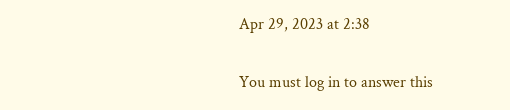Apr 29, 2023 at 2:38

You must log in to answer this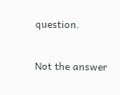question.

Not the answer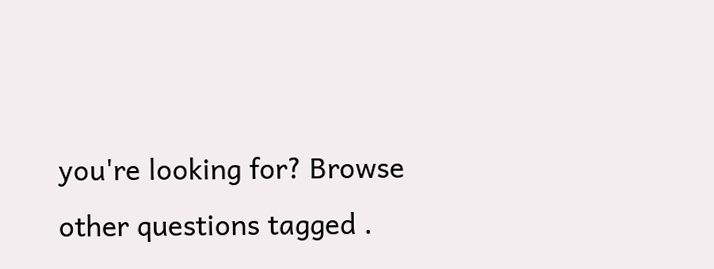you're looking for? Browse other questions tagged .